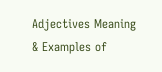Adjectives Meaning & Examples of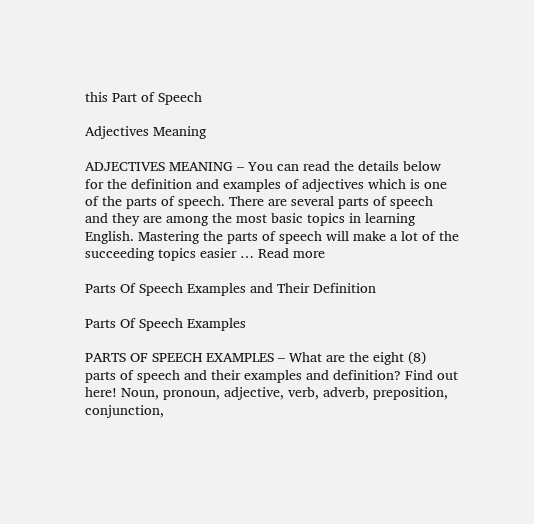this Part of Speech

Adjectives Meaning

ADJECTIVES MEANING – You can read the details below for the definition and examples of adjectives which is one of the parts of speech. There are several parts of speech and they are among the most basic topics in learning English. Mastering the parts of speech will make a lot of the succeeding topics easier … Read more

Parts Of Speech Examples and Their Definition

Parts Of Speech Examples

PARTS OF SPEECH EXAMPLES – What are the eight (8) parts of speech and their examples and definition? Find out here! Noun, pronoun, adjective, verb, adverb, preposition, conjunction,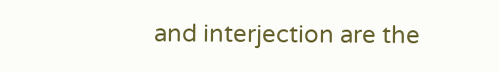and interjection are the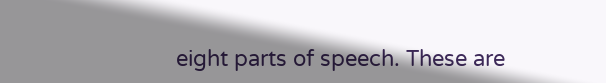eight parts of speech. These are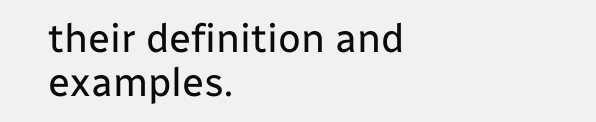their definition and examples.